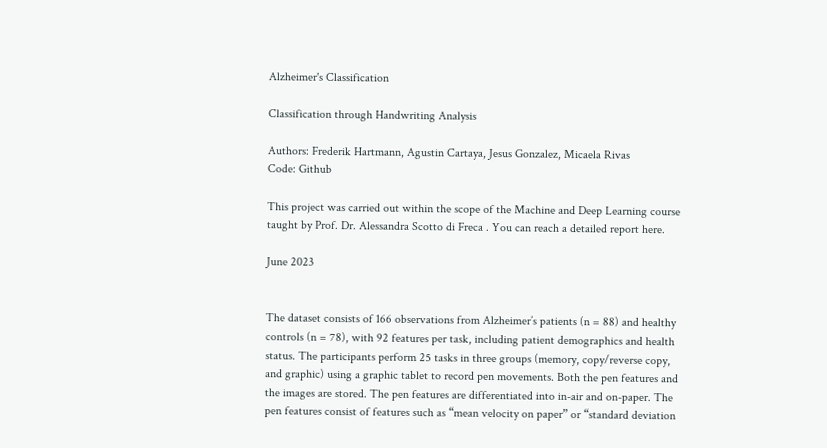Alzheimer's Classification

Classification through Handwriting Analysis

Authors: Frederik Hartmann, Agustin Cartaya, Jesus Gonzalez, Micaela Rivas
Code: Github

This project was carried out within the scope of the Machine and Deep Learning course taught by Prof. Dr. Alessandra Scotto di Freca . You can reach a detailed report here.

June 2023


The dataset consists of 166 observations from Alzheimer’s patients (n = 88) and healthy controls (n = 78), with 92 features per task, including patient demographics and health status. The participants perform 25 tasks in three groups (memory, copy/reverse copy, and graphic) using a graphic tablet to record pen movements. Both the pen features and the images are stored. The pen features are differentiated into in-air and on-paper. The pen features consist of features such as “mean velocity on paper” or “standard deviation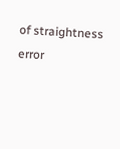of straightness error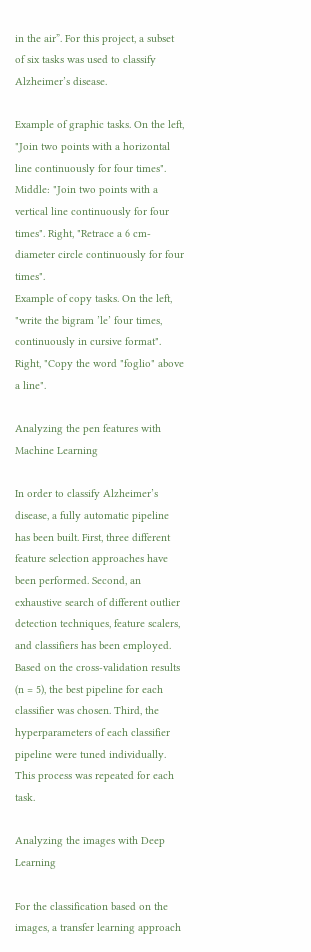in the air”. For this project, a subset of six tasks was used to classify Alzheimer’s disease.

Example of graphic tasks. On the left, "Join two points with a horizontal line continuously for four times". Middle: "Join two points with a vertical line continuously for four times". Right, "Retrace a 6 cm-diameter circle continuously for four times".
Example of copy tasks. On the left, "write the bigram ’le’ four times, continuously in cursive format". Right, "Copy the word "foglio" above a line".

Analyzing the pen features with Machine Learning

In order to classify Alzheimer’s disease, a fully automatic pipeline has been built. First, three different feature selection approaches have been performed. Second, an exhaustive search of different outlier detection techniques, feature scalers, and classifiers has been employed. Based on the cross-validation results (n = 5), the best pipeline for each classifier was chosen. Third, the hyperparameters of each classifier pipeline were tuned individually. This process was repeated for each task.

Analyzing the images with Deep Learning

For the classification based on the images, a transfer learning approach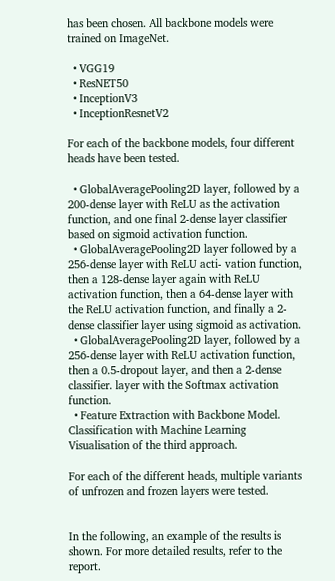has been chosen. All backbone models were trained on ImageNet.

  • VGG19
  • ResNET50
  • InceptionV3
  • InceptionResnetV2

For each of the backbone models, four different heads have been tested.

  • GlobalAveragePooling2D layer, followed by a 200-dense layer with ReLU as the activation function, and one final 2-dense layer classifier based on sigmoid activation function.
  • GlobalAveragePooling2D layer followed by a 256-dense layer with ReLU acti- vation function, then a 128-dense layer again with ReLU activation function, then a 64-dense layer with the ReLU activation function, and finally a 2-dense classifier layer using sigmoid as activation.
  • GlobalAveragePooling2D layer, followed by a 256-dense layer with ReLU activation function, then a 0.5-dropout layer, and then a 2-dense classifier. layer with the Softmax activation function.
  • Feature Extraction with Backbone Model. Classification with Machine Learning
Visualisation of the third approach.

For each of the different heads, multiple variants of unfrozen and frozen layers were tested.


In the following, an example of the results is shown. For more detailed results, refer to the report.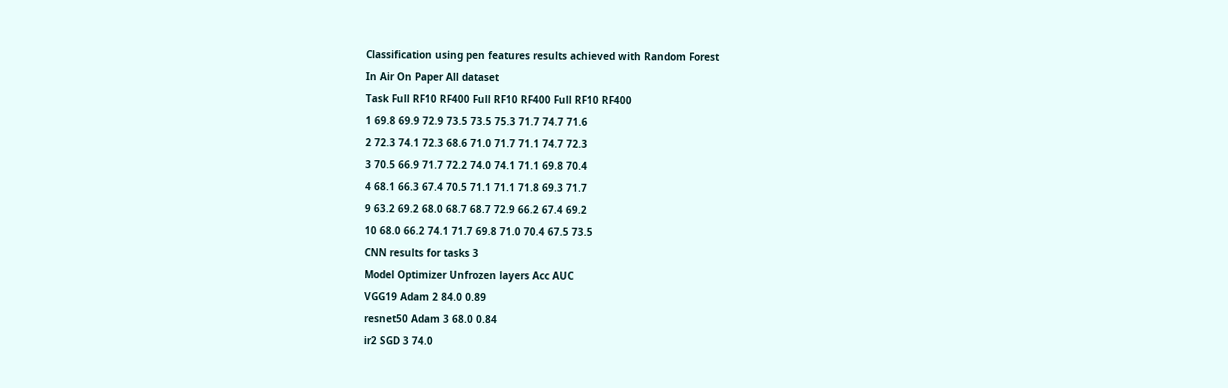Classification using pen features results achieved with Random Forest
In Air On Paper All dataset
Task Full RF10 RF400 Full RF10 RF400 Full RF10 RF400
1 69.8 69.9 72.9 73.5 73.5 75.3 71.7 74.7 71.6
2 72.3 74.1 72.3 68.6 71.0 71.7 71.1 74.7 72.3
3 70.5 66.9 71.7 72.2 74.0 74.1 71.1 69.8 70.4
4 68.1 66.3 67.4 70.5 71.1 71.1 71.8 69.3 71.7
9 63.2 69.2 68.0 68.7 68.7 72.9 66.2 67.4 69.2
10 68.0 66.2 74.1 71.7 69.8 71.0 70.4 67.5 73.5
CNN results for tasks 3
Model Optimizer Unfrozen layers Acc AUC
VGG19 Adam 2 84.0 0.89
resnet50 Adam 3 68.0 0.84
ir2 SGD 3 74.0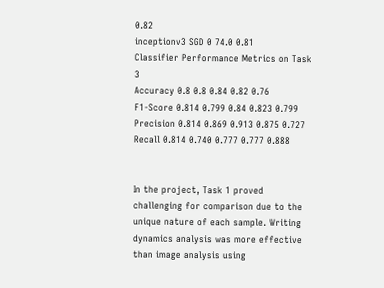0.82
inceptionv3 SGD 0 74.0 0.81
Classifier Performance Metrics on Task 3
Accuracy 0.8 0.8 0.84 0.82 0.76
F1-Score 0.814 0.799 0.84 0.823 0.799
Precision 0.814 0.869 0.913 0.875 0.727
Recall 0.814 0.740 0.777 0.777 0.888


In the project, Task 1 proved challenging for comparison due to the unique nature of each sample. Writing dynamics analysis was more effective than image analysis using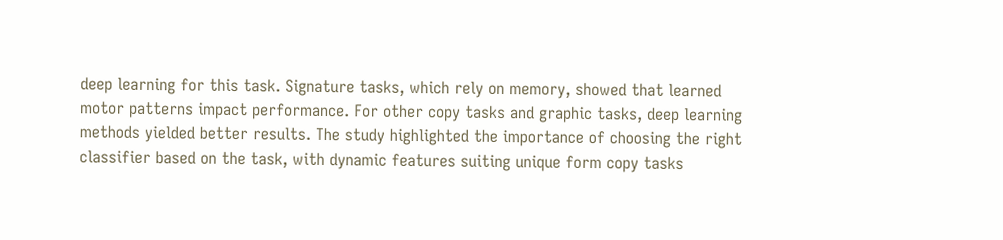deep learning for this task. Signature tasks, which rely on memory, showed that learned motor patterns impact performance. For other copy tasks and graphic tasks, deep learning methods yielded better results. The study highlighted the importance of choosing the right classifier based on the task, with dynamic features suiting unique form copy tasks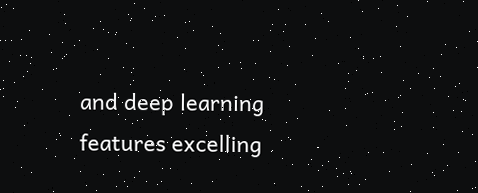and deep learning features excelling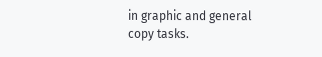in graphic and general copy tasks.